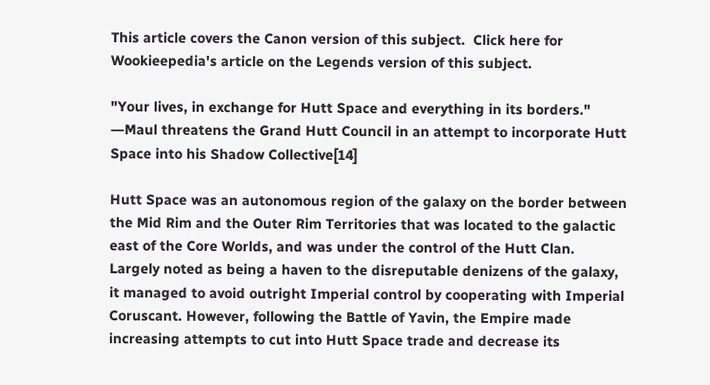This article covers the Canon version of this subject.  Click here for Wookieepedia's article on the Legends version of this subject.

"Your lives, in exchange for Hutt Space and everything in its borders."
―Maul threatens the Grand Hutt Council in an attempt to incorporate Hutt Space into his Shadow Collective[14]

Hutt Space was an autonomous region of the galaxy on the border between the Mid Rim and the Outer Rim Territories that was located to the galactic east of the Core Worlds, and was under the control of the Hutt Clan. Largely noted as being a haven to the disreputable denizens of the galaxy, it managed to avoid outright Imperial control by cooperating with Imperial Coruscant. However, following the Battle of Yavin, the Empire made increasing attempts to cut into Hutt Space trade and decrease its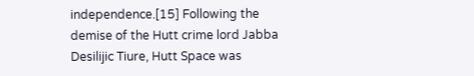independence.[15] Following the demise of the Hutt crime lord Jabba Desilijic Tiure, Hutt Space was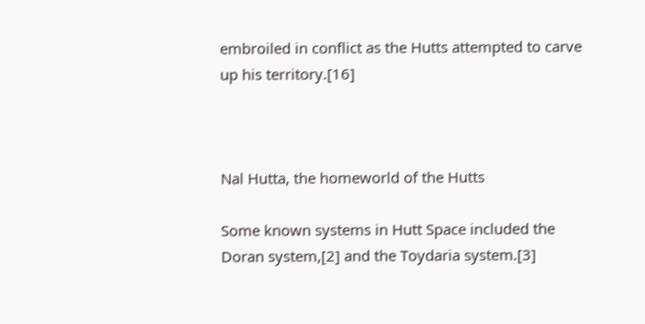embroiled in conflict as the Hutts attempted to carve up his territory.[16]



Nal Hutta, the homeworld of the Hutts

Some known systems in Hutt Space included the Doran system,[2] and the Toydaria system.[3]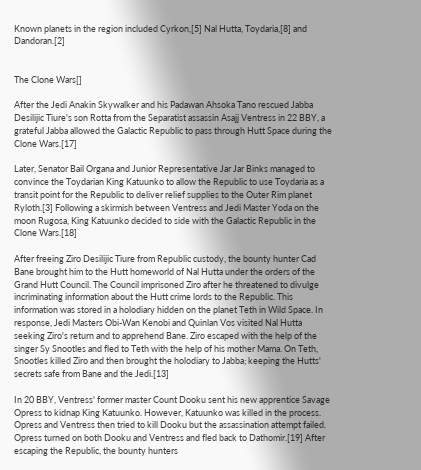Known planets in the region included Cyrkon,[5] Nal Hutta, Toydaria,[8] and Dandoran.[2]


The Clone Wars[]

After the Jedi Anakin Skywalker and his Padawan Ahsoka Tano rescued Jabba Desilijic Tiure's son Rotta from the Separatist assassin Asajj Ventress in 22 BBY, a grateful Jabba allowed the Galactic Republic to pass through Hutt Space during the Clone Wars.[17]

Later, Senator Bail Organa and Junior Representative Jar Jar Binks managed to convince the Toydarian King Katuunko to allow the Republic to use Toydaria as a transit point for the Republic to deliver relief supplies to the Outer Rim planet Ryloth.[3] Following a skirmish between Ventress and Jedi Master Yoda on the moon Rugosa, King Katuunko decided to side with the Galactic Republic in the Clone Wars.[18]

After freeing Ziro Desilijic Tiure from Republic custody, the bounty hunter Cad Bane brought him to the Hutt homeworld of Nal Hutta under the orders of the Grand Hutt Council. The Council imprisoned Ziro after he threatened to divulge incriminating information about the Hutt crime lords to the Republic. This information was stored in a holodiary hidden on the planet Teth in Wild Space. In response, Jedi Masters Obi-Wan Kenobi and Quinlan Vos visited Nal Hutta seeking Ziro's return and to apprehend Bane. Ziro escaped with the help of the singer Sy Snootles and fled to Teth with the help of his mother Mama. On Teth, Snootles killed Ziro and then brought the holodiary to Jabba; keeping the Hutts' secrets safe from Bane and the Jedi.[13]

In 20 BBY, Ventress' former master Count Dooku sent his new apprentice Savage Opress to kidnap King Katuunko. However, Katuunko was killed in the process. Opress and Ventress then tried to kill Dooku but the assassination attempt failed. Opress turned on both Dooku and Ventress and fled back to Dathomir.[19] After escaping the Republic, the bounty hunters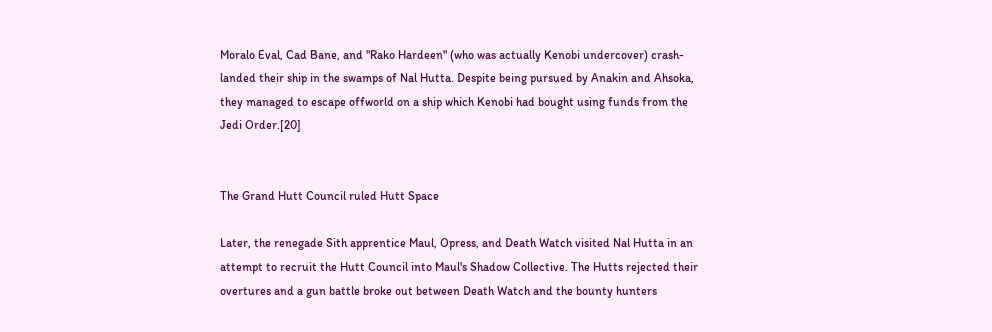Moralo Eval, Cad Bane, and "Rako Hardeen" (who was actually Kenobi undercover) crash-landed their ship in the swamps of Nal Hutta. Despite being pursued by Anakin and Ahsoka, they managed to escape offworld on a ship which Kenobi had bought using funds from the Jedi Order.[20]


The Grand Hutt Council ruled Hutt Space

Later, the renegade Sith apprentice Maul, Opress, and Death Watch visited Nal Hutta in an attempt to recruit the Hutt Council into Maul's Shadow Collective. The Hutts rejected their overtures and a gun battle broke out between Death Watch and the bounty hunters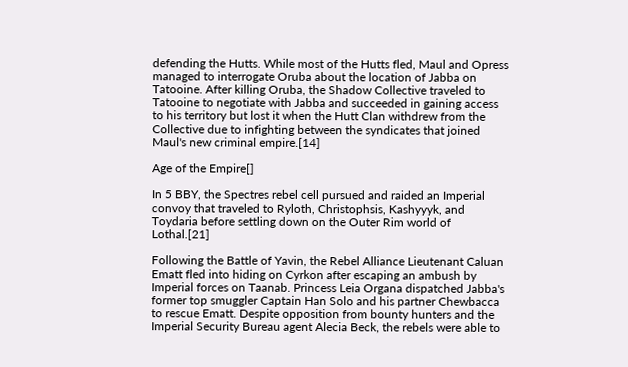defending the Hutts. While most of the Hutts fled, Maul and Opress managed to interrogate Oruba about the location of Jabba on Tatooine. After killing Oruba, the Shadow Collective traveled to Tatooine to negotiate with Jabba and succeeded in gaining access to his territory but lost it when the Hutt Clan withdrew from the Collective due to infighting between the syndicates that joined Maul's new criminal empire.[14]

Age of the Empire[]

In 5 BBY, the Spectres rebel cell pursued and raided an Imperial convoy that traveled to Ryloth, Christophsis, Kashyyyk, and Toydaria before settling down on the Outer Rim world of Lothal.[21]

Following the Battle of Yavin, the Rebel Alliance Lieutenant Caluan Ematt fled into hiding on Cyrkon after escaping an ambush by Imperial forces on Taanab. Princess Leia Organa dispatched Jabba's former top smuggler Captain Han Solo and his partner Chewbacca to rescue Ematt. Despite opposition from bounty hunters and the Imperial Security Bureau agent Alecia Beck, the rebels were able to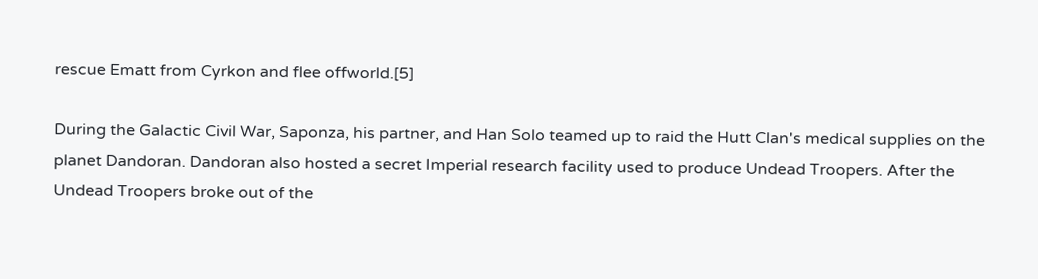rescue Ematt from Cyrkon and flee offworld.[5]

During the Galactic Civil War, Saponza, his partner, and Han Solo teamed up to raid the Hutt Clan's medical supplies on the planet Dandoran. Dandoran also hosted a secret Imperial research facility used to produce Undead Troopers. After the Undead Troopers broke out of the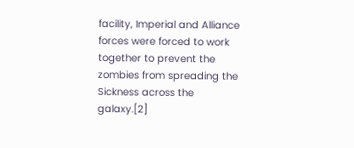facility, Imperial and Alliance forces were forced to work together to prevent the zombies from spreading the Sickness across the galaxy.[2]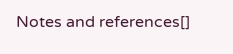Notes and references[]